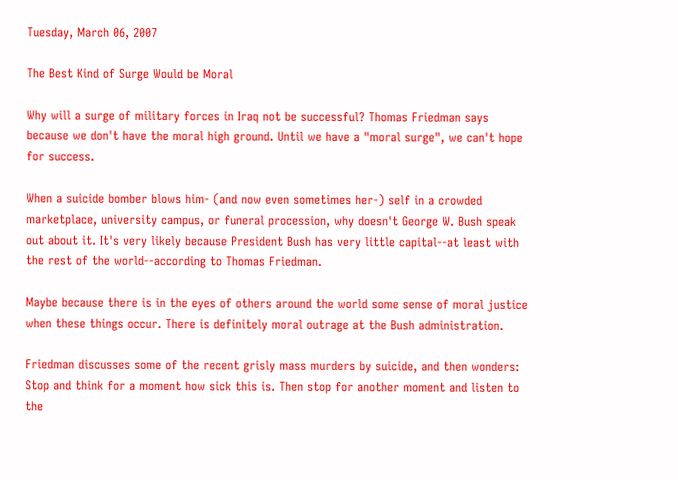Tuesday, March 06, 2007

The Best Kind of Surge Would be Moral

Why will a surge of military forces in Iraq not be successful? Thomas Friedman says because we don't have the moral high ground. Until we have a "moral surge", we can't hope for success.

When a suicide bomber blows him- (and now even sometimes her-) self in a crowded marketplace, university campus, or funeral procession, why doesn't George W. Bush speak out about it. It's very likely because President Bush has very little capital--at least with the rest of the world--according to Thomas Friedman.

Maybe because there is in the eyes of others around the world some sense of moral justice when these things occur. There is definitely moral outrage at the Bush administration.

Friedman discusses some of the recent grisly mass murders by suicide, and then wonders:
Stop and think for a moment how sick this is. Then stop for another moment and listen to the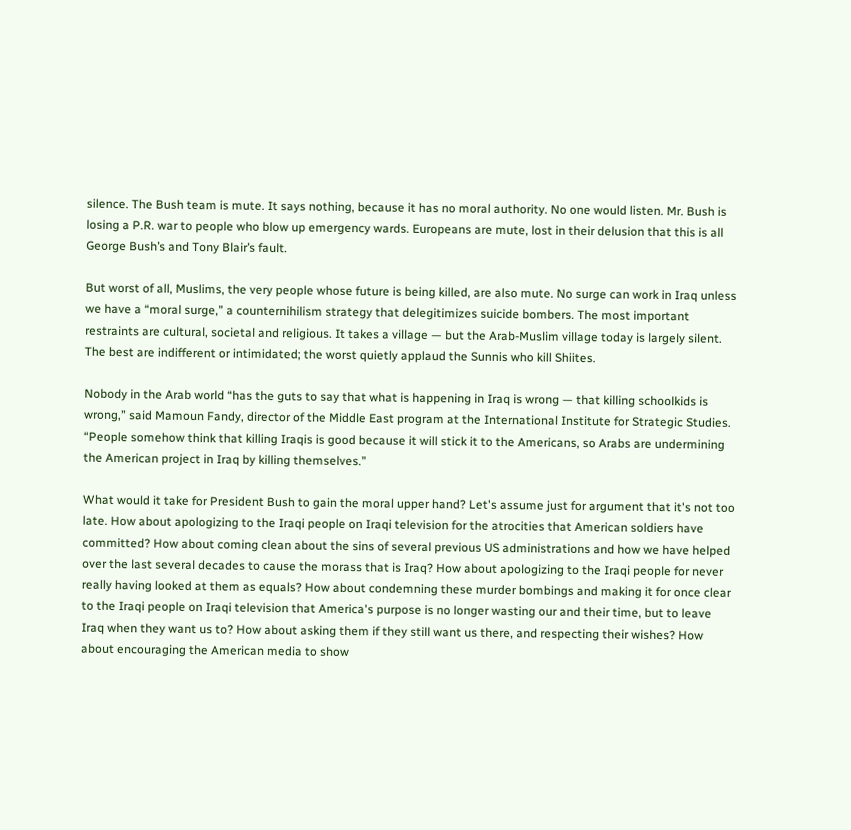silence. The Bush team is mute. It says nothing, because it has no moral authority. No one would listen. Mr. Bush is losing a P.R. war to people who blow up emergency wards. Europeans are mute, lost in their delusion that this is all George Bush’s and Tony Blair’s fault.

But worst of all, Muslims, the very people whose future is being killed, are also mute. No surge can work in Iraq unless we have a “moral surge,” a counternihilism strategy that delegitimizes suicide bombers. The most important restraints are cultural, societal and religious. It takes a village — but the Arab-Muslim village today is largely silent. The best are indifferent or intimidated; the worst quietly applaud the Sunnis who kill Shiites.

Nobody in the Arab world “has the guts to say that what is happening in Iraq is wrong — that killing schoolkids is wrong,” said Mamoun Fandy, director of the Middle East program at the International Institute for Strategic Studies. “People somehow think that killing Iraqis is good because it will stick it to the Americans, so Arabs are undermining the American project in Iraq by killing themselves.”

What would it take for President Bush to gain the moral upper hand? Let's assume just for argument that it's not too late. How about apologizing to the Iraqi people on Iraqi television for the atrocities that American soldiers have committed? How about coming clean about the sins of several previous US administrations and how we have helped over the last several decades to cause the morass that is Iraq? How about apologizing to the Iraqi people for never really having looked at them as equals? How about condemning these murder bombings and making it for once clear to the Iraqi people on Iraqi television that America's purpose is no longer wasting our and their time, but to leave Iraq when they want us to? How about asking them if they still want us there, and respecting their wishes? How about encouraging the American media to show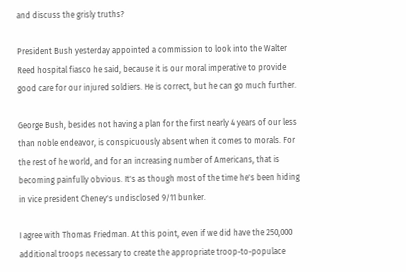and discuss the grisly truths?

President Bush yesterday appointed a commission to look into the Walter Reed hospital fiasco he said, because it is our moral imperative to provide good care for our injured soldiers. He is correct, but he can go much further.

George Bush, besides not having a plan for the first nearly 4 years of our less than noble endeavor, is conspicuously absent when it comes to morals. For the rest of he world, and for an increasing number of Americans, that is becoming painfully obvious. It's as though most of the time he's been hiding in vice president Cheney's undisclosed 9/11 bunker.

I agree with Thomas Friedman. At this point, even if we did have the 250,000 additional troops necessary to create the appropriate troop-to-populace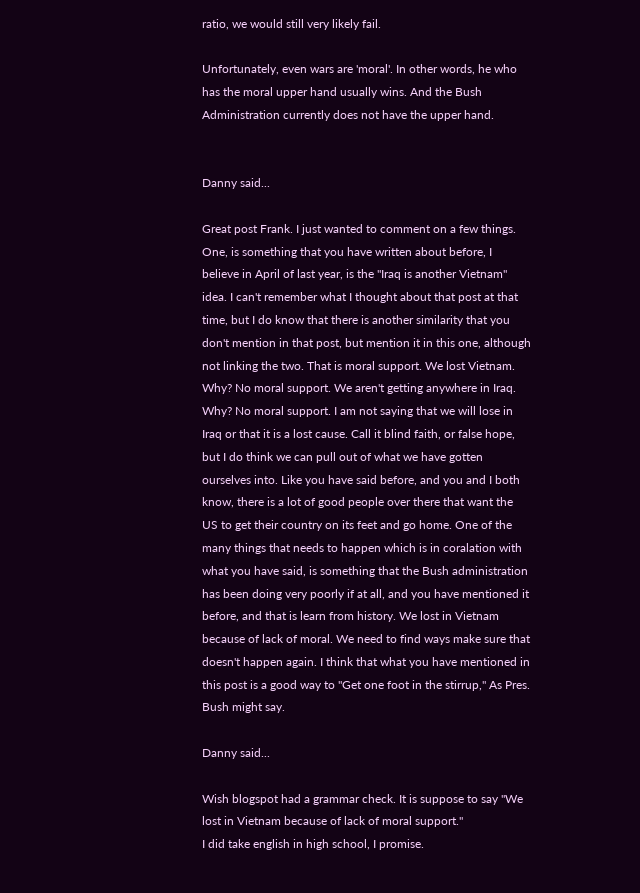ratio, we would still very likely fail.

Unfortunately, even wars are 'moral'. In other words, he who has the moral upper hand usually wins. And the Bush Administration currently does not have the upper hand.


Danny said...

Great post Frank. I just wanted to comment on a few things. One, is something that you have written about before, I believe in April of last year, is the "Iraq is another Vietnam" idea. I can't remember what I thought about that post at that time, but I do know that there is another similarity that you don't mention in that post, but mention it in this one, although not linking the two. That is moral support. We lost Vietnam. Why? No moral support. We aren't getting anywhere in Iraq. Why? No moral support. I am not saying that we will lose in Iraq or that it is a lost cause. Call it blind faith, or false hope, but I do think we can pull out of what we have gotten ourselves into. Like you have said before, and you and I both know, there is a lot of good people over there that want the US to get their country on its feet and go home. One of the many things that needs to happen which is in coralation with what you have said, is something that the Bush administration has been doing very poorly if at all, and you have mentioned it before, and that is learn from history. We lost in Vietnam because of lack of moral. We need to find ways make sure that doesn't happen again. I think that what you have mentioned in this post is a good way to "Get one foot in the stirrup," As Pres. Bush might say.

Danny said...

Wish blogspot had a grammar check. It is suppose to say "We lost in Vietnam because of lack of moral support."
I did take english in high school, I promise.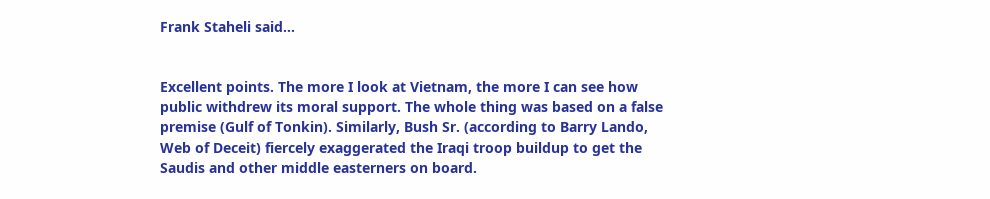Frank Staheli said...


Excellent points. The more I look at Vietnam, the more I can see how public withdrew its moral support. The whole thing was based on a false premise (Gulf of Tonkin). Similarly, Bush Sr. (according to Barry Lando, Web of Deceit) fiercely exaggerated the Iraqi troop buildup to get the Saudis and other middle easterners on board.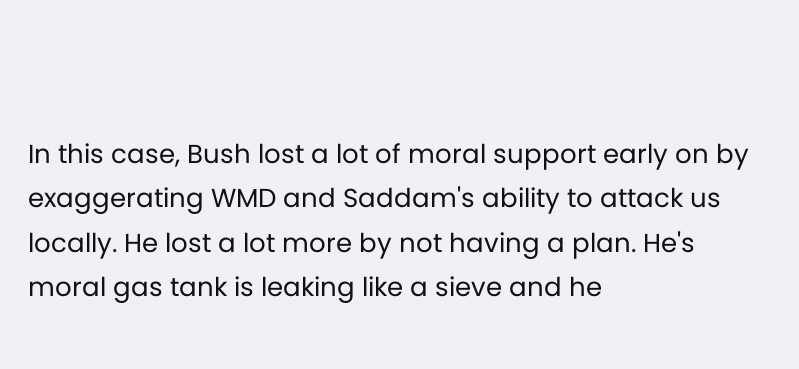In this case, Bush lost a lot of moral support early on by exaggerating WMD and Saddam's ability to attack us locally. He lost a lot more by not having a plan. He's moral gas tank is leaking like a sieve and he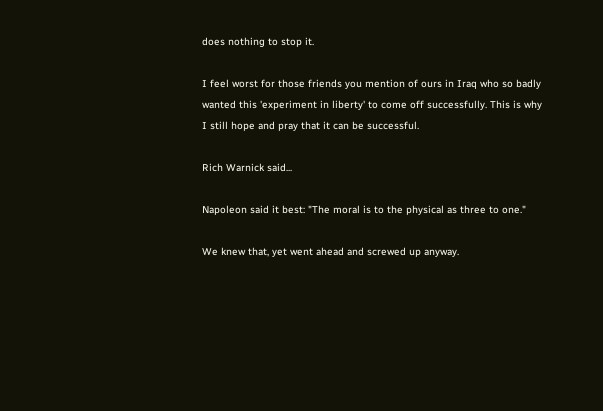does nothing to stop it.

I feel worst for those friends you mention of ours in Iraq who so badly wanted this 'experiment in liberty' to come off successfully. This is why I still hope and pray that it can be successful.

Rich Warnick said...

Napoleon said it best: "The moral is to the physical as three to one."

We knew that, yet went ahead and screwed up anyway.